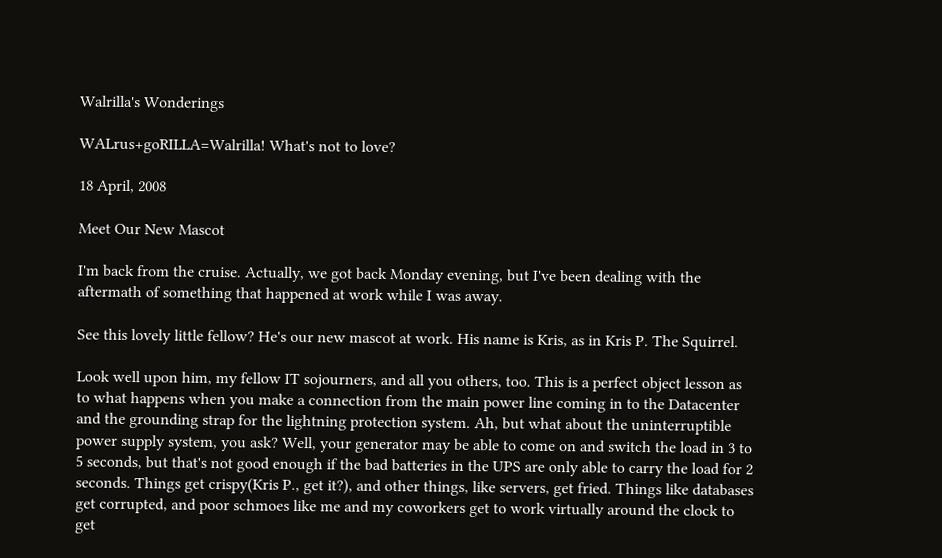Walrilla's Wonderings

WALrus+goRILLA=Walrilla! What's not to love?

18 April, 2008

Meet Our New Mascot

I'm back from the cruise. Actually, we got back Monday evening, but I've been dealing with the aftermath of something that happened at work while I was away.

See this lovely little fellow? He's our new mascot at work. His name is Kris, as in Kris P. The Squirrel.

Look well upon him, my fellow IT sojourners, and all you others, too. This is a perfect object lesson as to what happens when you make a connection from the main power line coming in to the Datacenter and the grounding strap for the lightning protection system. Ah, but what about the uninterruptible power supply system, you ask? Well, your generator may be able to come on and switch the load in 3 to 5 seconds, but that's not good enough if the bad batteries in the UPS are only able to carry the load for 2 seconds. Things get crispy(Kris P., get it?), and other things, like servers, get fried. Things like databases get corrupted, and poor schmoes like me and my coworkers get to work virtually around the clock to get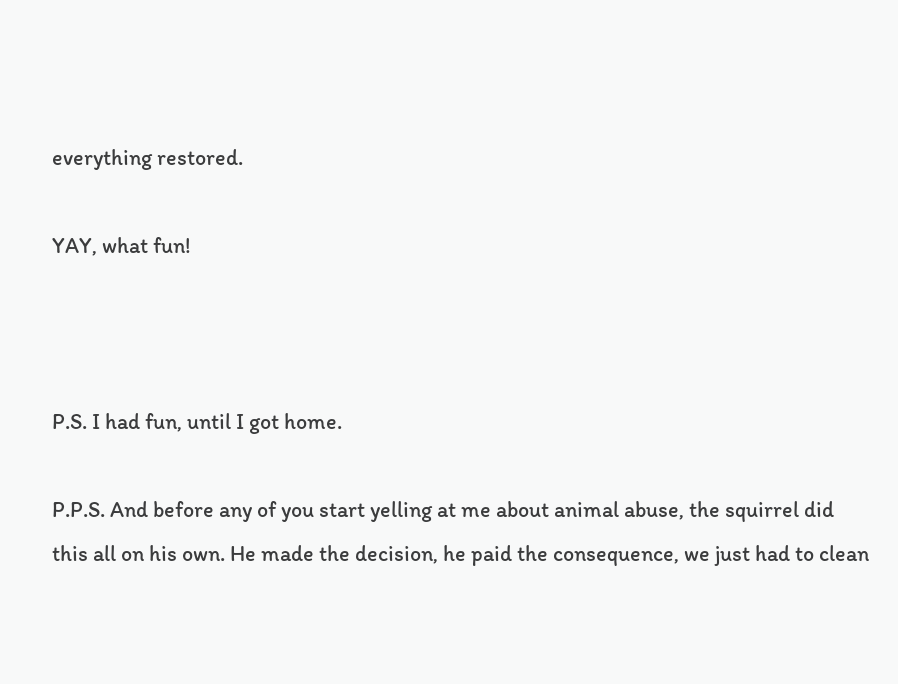everything restored.

YAY, what fun!



P.S. I had fun, until I got home.

P.P.S. And before any of you start yelling at me about animal abuse, the squirrel did this all on his own. He made the decision, he paid the consequence, we just had to clean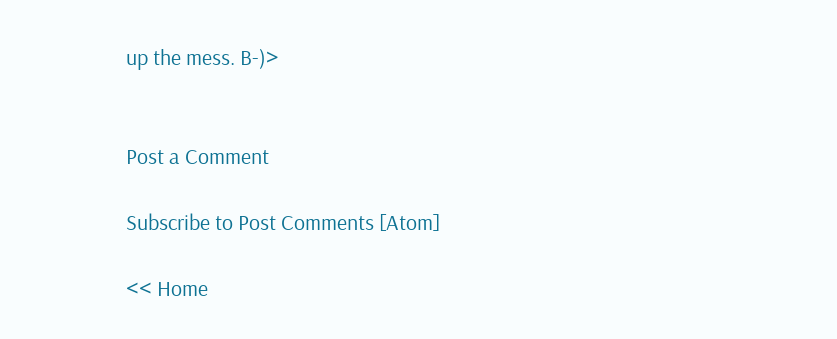up the mess. B-)>


Post a Comment

Subscribe to Post Comments [Atom]

<< Home